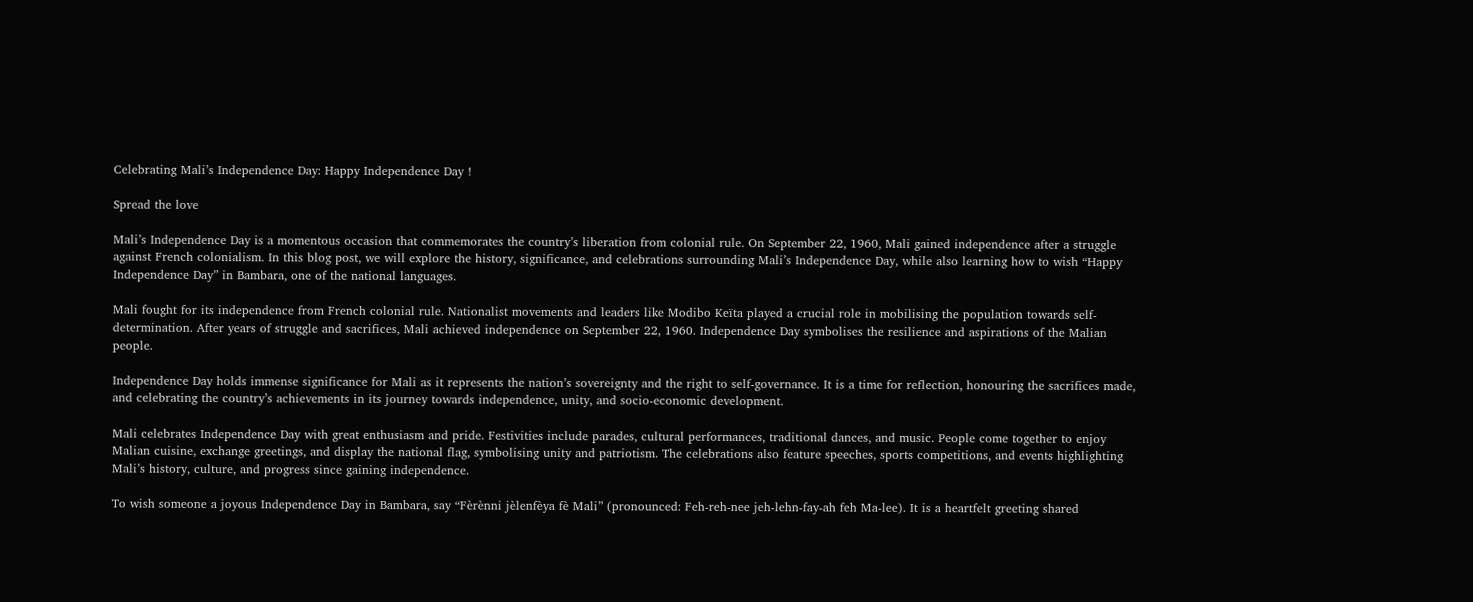Celebrating Mali’s Independence Day: Happy Independence Day !

Spread the love

Mali’s Independence Day is a momentous occasion that commemorates the country’s liberation from colonial rule. On September 22, 1960, Mali gained independence after a struggle against French colonialism. In this blog post, we will explore the history, significance, and celebrations surrounding Mali’s Independence Day, while also learning how to wish “Happy Independence Day” in Bambara, one of the national languages.

Mali fought for its independence from French colonial rule. Nationalist movements and leaders like Modibo Keïta played a crucial role in mobilising the population towards self-determination. After years of struggle and sacrifices, Mali achieved independence on September 22, 1960. Independence Day symbolises the resilience and aspirations of the Malian people.

Independence Day holds immense significance for Mali as it represents the nation’s sovereignty and the right to self-governance. It is a time for reflection, honouring the sacrifices made, and celebrating the country’s achievements in its journey towards independence, unity, and socio-economic development.

Mali celebrates Independence Day with great enthusiasm and pride. Festivities include parades, cultural performances, traditional dances, and music. People come together to enjoy Malian cuisine, exchange greetings, and display the national flag, symbolising unity and patriotism. The celebrations also feature speeches, sports competitions, and events highlighting Mali’s history, culture, and progress since gaining independence.

To wish someone a joyous Independence Day in Bambara, say “Fèrènni jèlenfèya fè Mali” (pronounced: Feh-reh-nee jeh-lehn-fay-ah feh Ma-lee). It is a heartfelt greeting shared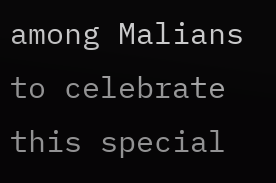among Malians to celebrate this special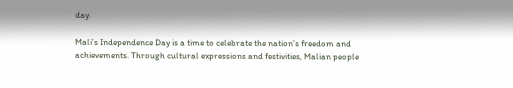day.

Mali’s Independence Day is a time to celebrate the nation’s freedom and achievements. Through cultural expressions and festivities, Malian people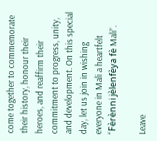come together to commemorate their history, honour their heroes, and reaffirm their commitment to progress, unity, and development. On this special day, let us join in wishing everyone in Mali a heartfelt “Fèrènni jèlenfèya fè Mali”.

Leave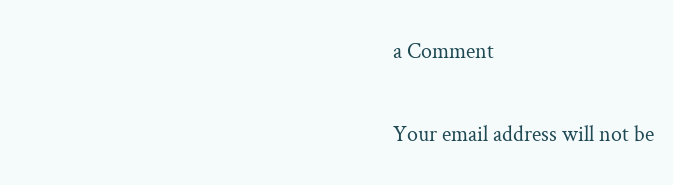a Comment

Your email address will not be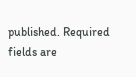published. Required fields are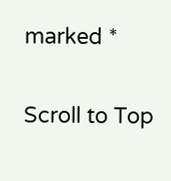marked *

Scroll to Top